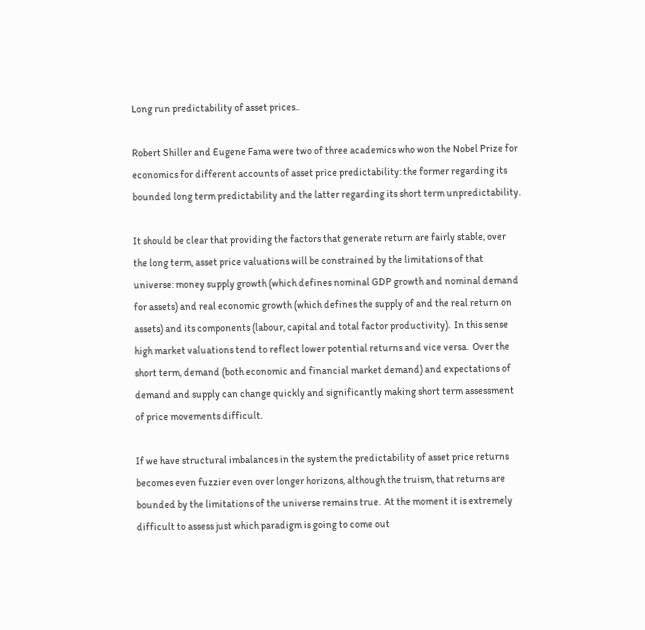Long run predictability of asset prices..

Robert Shiller and Eugene Fama were two of three academics who won the Nobel Prize for economics for different accounts of asset price predictability: the former regarding its bounded long term predictability and the latter regarding its short term unpredictability.

It should be clear that providing the factors that generate return are fairly stable, over the long term, asset price valuations will be constrained by the limitations of that universe: money supply growth (which defines nominal GDP growth and nominal demand for assets) and real economic growth (which defines the supply of and the real return on assets) and its components (labour, capital and total factor productivity).  In this sense high market valuations tend to reflect lower potential returns and vice versa.  Over the short term, demand (both economic and financial market demand) and expectations of demand and supply can change quickly and significantly making short term assessment of price movements difficult.

If we have structural imbalances in the system the predictability of asset price returns becomes even fuzzier even over longer horizons, although the truism, that returns are bounded by the limitations of the universe remains true.  At the moment it is extremely difficult to assess just which paradigm is going to come out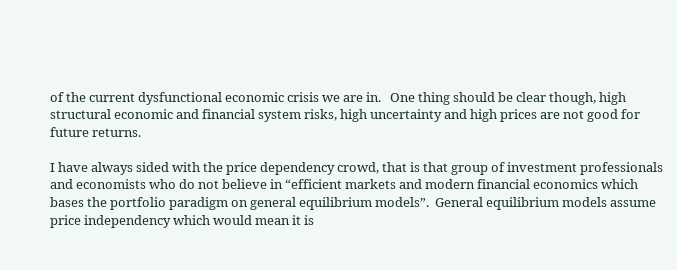of the current dysfunctional economic crisis we are in.   One thing should be clear though, high structural economic and financial system risks, high uncertainty and high prices are not good for future returns.

I have always sided with the price dependency crowd, that is that group of investment professionals and economists who do not believe in “efficient markets and modern financial economics which bases the portfolio paradigm on general equilibrium models”.  General equilibrium models assume price independency which would mean it is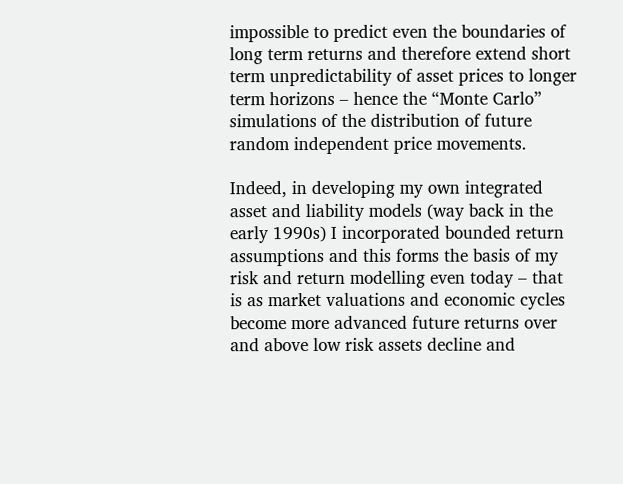impossible to predict even the boundaries of long term returns and therefore extend short term unpredictability of asset prices to longer term horizons – hence the “Monte Carlo” simulations of the distribution of future random independent price movements.

Indeed, in developing my own integrated asset and liability models (way back in the early 1990s) I incorporated bounded return assumptions and this forms the basis of my risk and return modelling even today – that is as market valuations and economic cycles become more advanced future returns over and above low risk assets decline and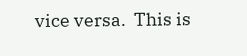vice versa.  This is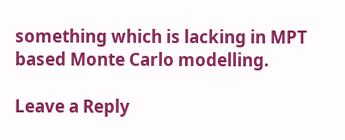something which is lacking in MPT based Monte Carlo modelling.

Leave a Reply